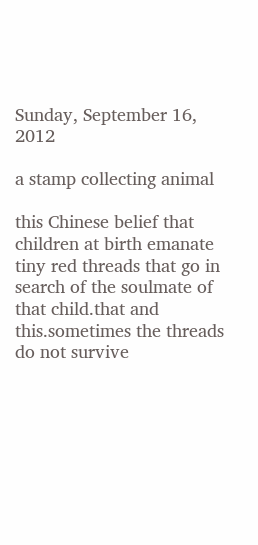Sunday, September 16, 2012

a stamp collecting animal

this Chinese belief that children at birth emanate tiny red threads that go in search of the soulmate of that child.that and this.sometimes the threads do not survive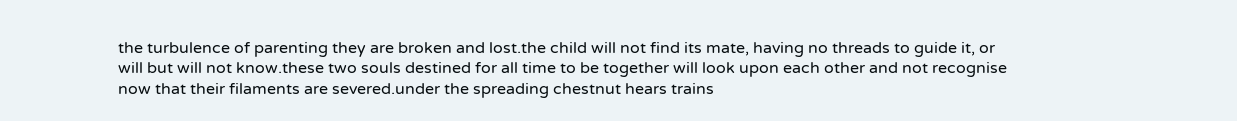the turbulence of parenting they are broken and lost.the child will not find its mate, having no threads to guide it, or will but will not know.these two souls destined for all time to be together will look upon each other and not recognise now that their filaments are severed.under the spreading chestnut hears trains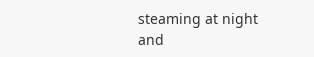steaming at night and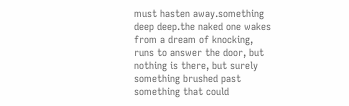must hasten away.something deep deep.the naked one wakes from a dream of knocking, runs to answer the door, but nothing is there, but surely something brushed past something that could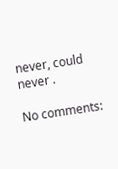never, could never .

No comments: